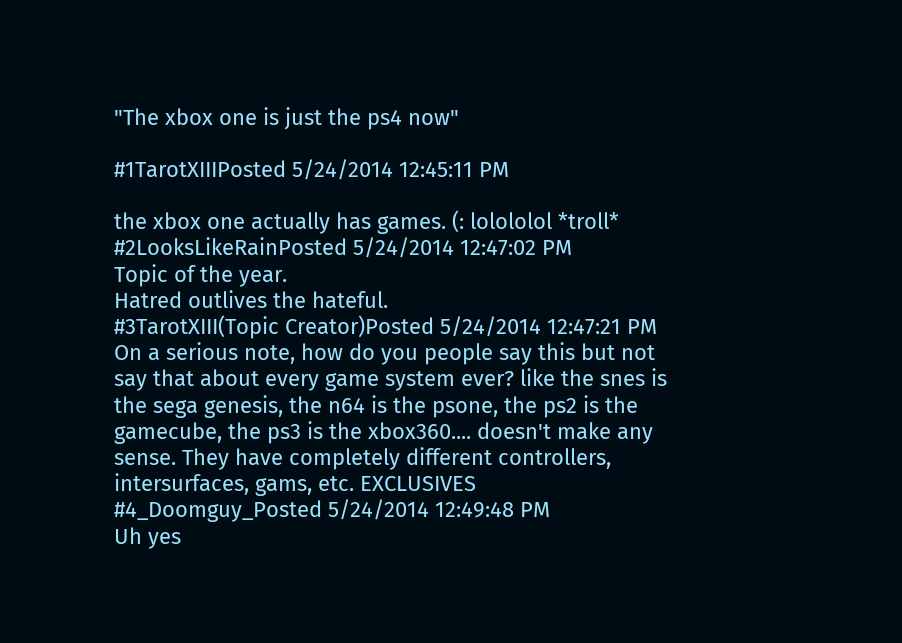"The xbox one is just the ps4 now"

#1TarotXIIIPosted 5/24/2014 12:45:11 PM

the xbox one actually has games. (: lolololol *troll*
#2LooksLikeRainPosted 5/24/2014 12:47:02 PM
Topic of the year.
Hatred outlives the hateful.
#3TarotXIII(Topic Creator)Posted 5/24/2014 12:47:21 PM
On a serious note, how do you people say this but not say that about every game system ever? like the snes is the sega genesis, the n64 is the psone, the ps2 is the gamecube, the ps3 is the xbox360.... doesn't make any sense. They have completely different controllers, intersurfaces, gams, etc. EXCLUSIVES
#4_Doomguy_Posted 5/24/2014 12:49:48 PM
Uh yes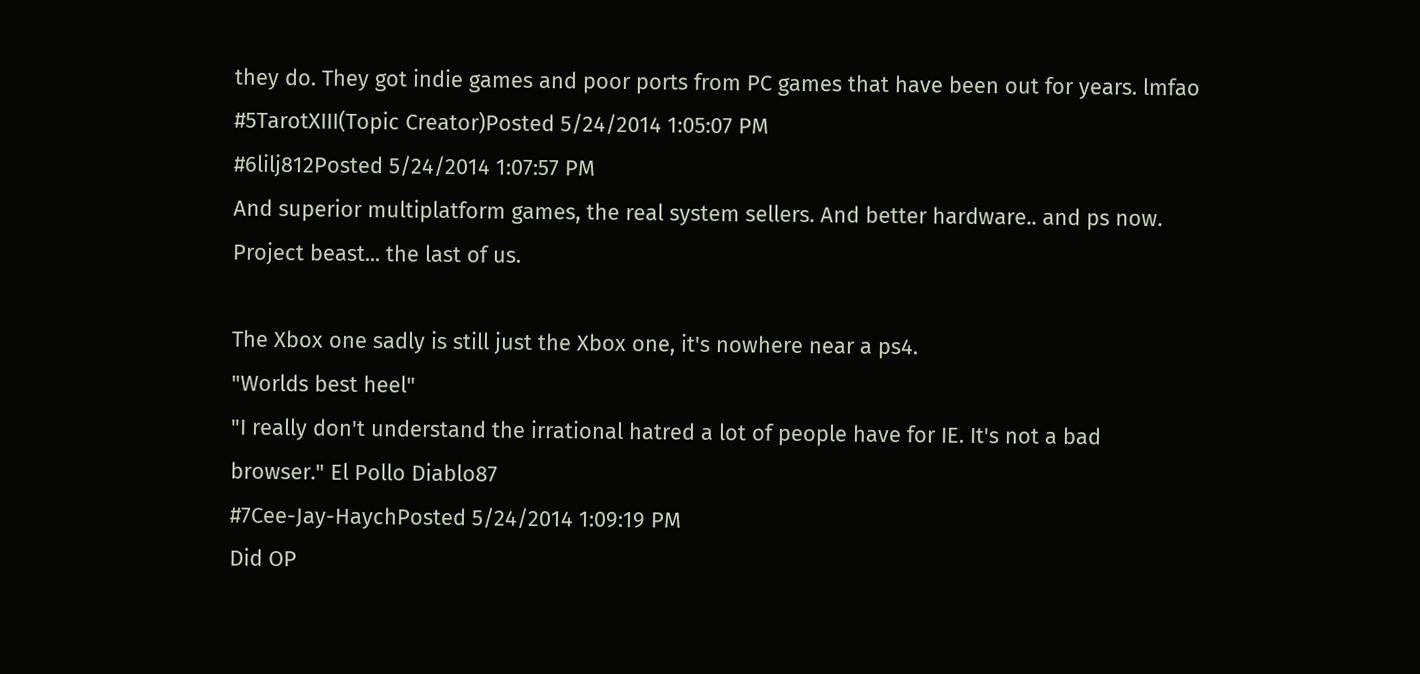they do. They got indie games and poor ports from PC games that have been out for years. lmfao
#5TarotXIII(Topic Creator)Posted 5/24/2014 1:05:07 PM
#6lilj812Posted 5/24/2014 1:07:57 PM
And superior multiplatform games, the real system sellers. And better hardware.. and ps now. Project beast... the last of us.

The Xbox one sadly is still just the Xbox one, it's nowhere near a ps4.
"Worlds best heel"
"I really don't understand the irrational hatred a lot of people have for IE. It's not a bad browser." El Pollo Diablo87
#7Cee-Jay-HaychPosted 5/24/2014 1:09:19 PM
Did OP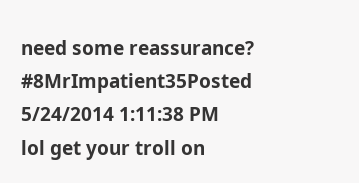need some reassurance?
#8MrImpatient35Posted 5/24/2014 1:11:38 PM
lol get your troll on